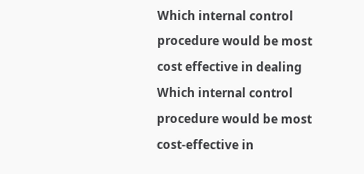Which internal control procedure would be most cost effective in dealing
Which internal control procedure would be most cost-effective in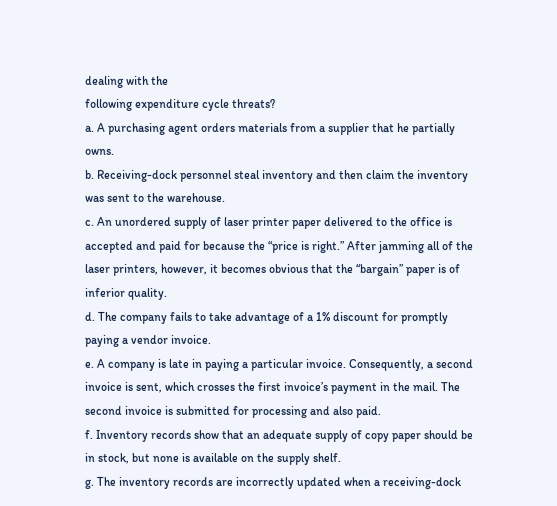dealing with the
following expenditure cycle threats?
a. A purchasing agent orders materials from a supplier that he partially owns.
b. Receiving-dock personnel steal inventory and then claim the inventory was sent to the warehouse.
c. An unordered supply of laser printer paper delivered to the office is accepted and paid for because the “price is right.” After jamming all of the laser printers, however, it becomes obvious that the “bargain” paper is of inferior quality.
d. The company fails to take advantage of a 1% discount for promptly paying a vendor invoice.
e. A company is late in paying a particular invoice. Consequently, a second invoice is sent, which crosses the first invoice’s payment in the mail. The second invoice is submitted for processing and also paid.
f. Inventory records show that an adequate supply of copy paper should be in stock, but none is available on the supply shelf.
g. The inventory records are incorrectly updated when a receiving-dock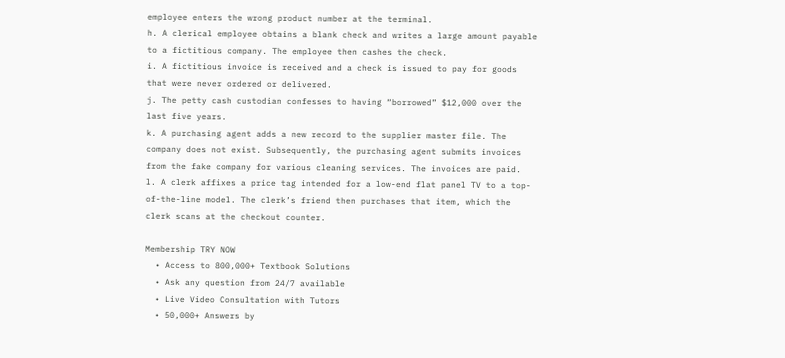employee enters the wrong product number at the terminal.
h. A clerical employee obtains a blank check and writes a large amount payable to a fictitious company. The employee then cashes the check.
i. A fictitious invoice is received and a check is issued to pay for goods that were never ordered or delivered.
j. The petty cash custodian confesses to having “borrowed” $12,000 over the last five years.
k. A purchasing agent adds a new record to the supplier master file. The company does not exist. Subsequently, the purchasing agent submits invoices from the fake company for various cleaning services. The invoices are paid.
l. A clerk affixes a price tag intended for a low-end flat panel TV to a top-of-the-line model. The clerk’s friend then purchases that item, which the clerk scans at the checkout counter.

Membership TRY NOW
  • Access to 800,000+ Textbook Solutions
  • Ask any question from 24/7 available
  • Live Video Consultation with Tutors
  • 50,000+ Answers by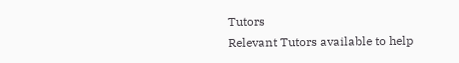Tutors
Relevant Tutors available to help